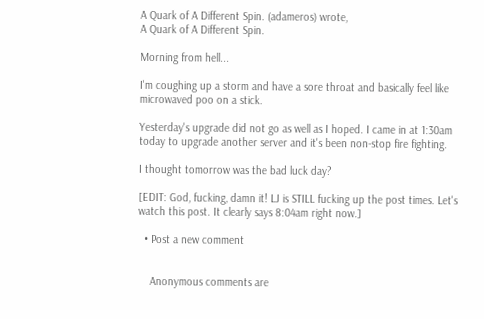A Quark of A Different Spin. (adameros) wrote,
A Quark of A Different Spin.

Morning from hell...

I'm coughing up a storm and have a sore throat and basically feel like microwaved poo on a stick.

Yesterday's upgrade did not go as well as I hoped. I came in at 1:30am today to upgrade another server and it's been non-stop fire fighting.

I thought tomorrow was the bad luck day?

[EDIT: God, fucking, damn it! LJ is STILL fucking up the post times. Let's watch this post. It clearly says 8:04am right now.]

  • Post a new comment


    Anonymous comments are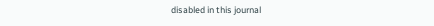disabled in this journal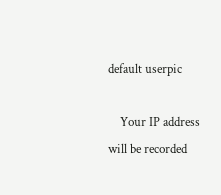default userpic

    Your IP address will be recorded